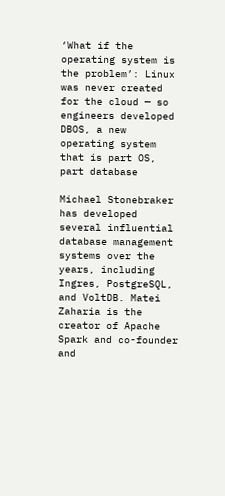‘What if the operating system is the problem’: Linux was never created for the cloud — so engineers developed DBOS, a new operating system that is part OS, part database

Michael Stonebraker has developed several influential database management systems over the years, including Ingres, PostgreSQL, and VoltDB. Matei Zaharia is the creator of Apache Spark and co-founder and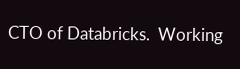CTO of Databricks.  Working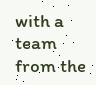with a team from the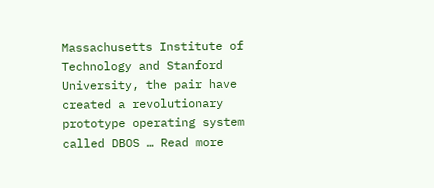Massachusetts Institute of Technology and Stanford University, the pair have created a revolutionary prototype operating system called DBOS … Read more